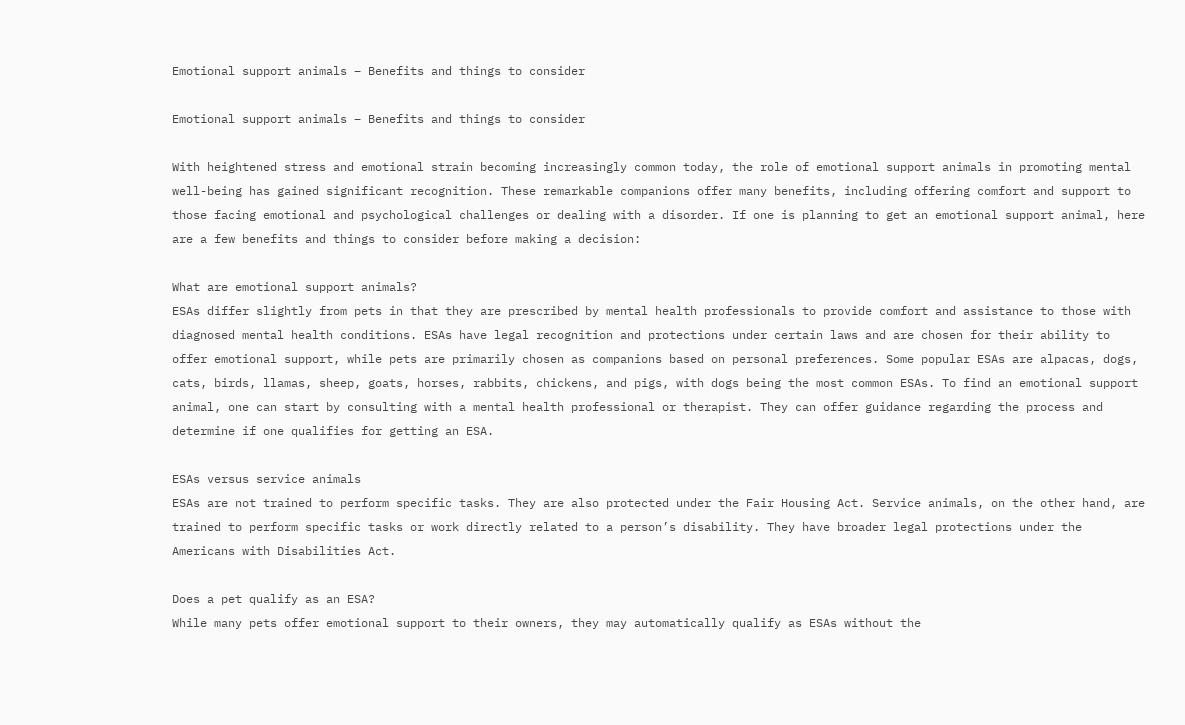Emotional support animals – Benefits and things to consider

Emotional support animals – Benefits and things to consider

With heightened stress and emotional strain becoming increasingly common today, the role of emotional support animals in promoting mental well-being has gained significant recognition. These remarkable companions offer many benefits, including offering comfort and support to those facing emotional and psychological challenges or dealing with a disorder. If one is planning to get an emotional support animal, here are a few benefits and things to consider before making a decision:

What are emotional support animals?
ESAs differ slightly from pets in that they are prescribed by mental health professionals to provide comfort and assistance to those with diagnosed mental health conditions. ESAs have legal recognition and protections under certain laws and are chosen for their ability to offer emotional support, while pets are primarily chosen as companions based on personal preferences. Some popular ESAs are alpacas, dogs, cats, birds, llamas, sheep, goats, horses, rabbits, chickens, and pigs, with dogs being the most common ESAs. To find an emotional support animal, one can start by consulting with a mental health professional or therapist. They can offer guidance regarding the process and determine if one qualifies for getting an ESA.

ESAs versus service animals
ESAs are not trained to perform specific tasks. They are also protected under the Fair Housing Act. Service animals, on the other hand, are trained to perform specific tasks or work directly related to a person’s disability. They have broader legal protections under the Americans with Disabilities Act.

Does a pet qualify as an ESA?
While many pets offer emotional support to their owners, they may automatically qualify as ESAs without the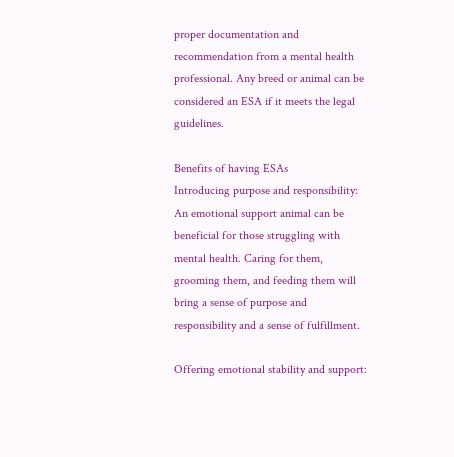proper documentation and recommendation from a mental health professional. Any breed or animal can be considered an ESA if it meets the legal guidelines.

Benefits of having ESAs
Introducing purpose and responsibility: An emotional support animal can be beneficial for those struggling with mental health. Caring for them, grooming them, and feeding them will bring a sense of purpose and responsibility and a sense of fulfillment.

Offering emotional stability and support: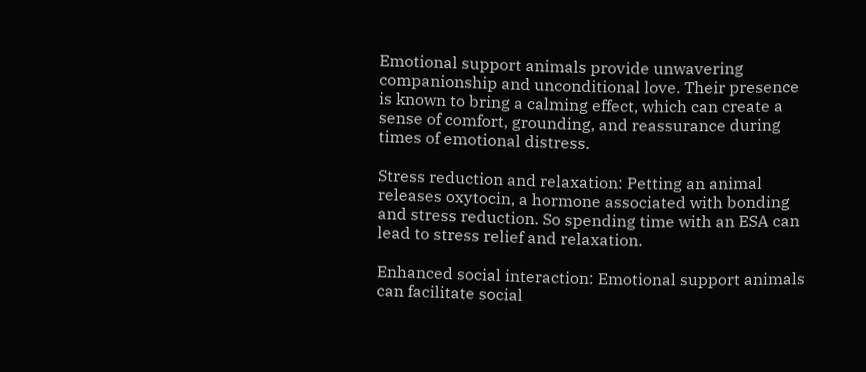Emotional support animals provide unwavering companionship and unconditional love. Their presence is known to bring a calming effect, which can create a sense of comfort, grounding, and reassurance during times of emotional distress.

Stress reduction and relaxation: Petting an animal releases oxytocin, a hormone associated with bonding and stress reduction. So spending time with an ESA can lead to stress relief and relaxation.

Enhanced social interaction: Emotional support animals can facilitate social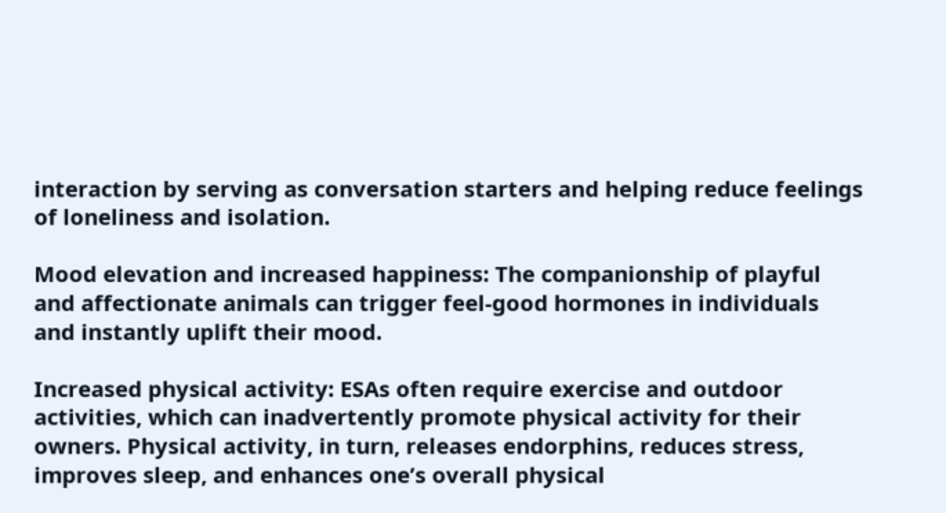interaction by serving as conversation starters and helping reduce feelings of loneliness and isolation.

Mood elevation and increased happiness: The companionship of playful and affectionate animals can trigger feel-good hormones in individuals and instantly uplift their mood.

Increased physical activity: ESAs often require exercise and outdoor activities, which can inadvertently promote physical activity for their owners. Physical activity, in turn, releases endorphins, reduces stress, improves sleep, and enhances one’s overall physical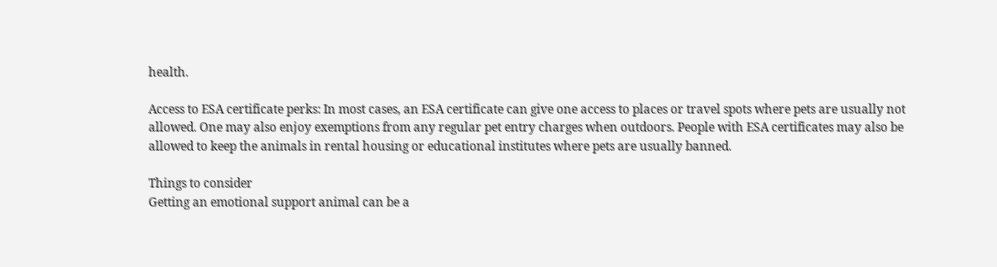health.

Access to ESA certificate perks: In most cases, an ESA certificate can give one access to places or travel spots where pets are usually not allowed. One may also enjoy exemptions from any regular pet entry charges when outdoors. People with ESA certificates may also be allowed to keep the animals in rental housing or educational institutes where pets are usually banned.

Things to consider
Getting an emotional support animal can be a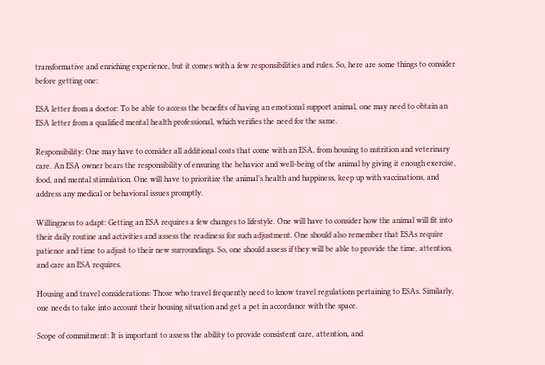transformative and enriching experience, but it comes with a few responsibilities and rules. So, here are some things to consider before getting one:

ESA letter from a doctor: To be able to access the benefits of having an emotional support animal, one may need to obtain an ESA letter from a qualified mental health professional, which verifies the need for the same.

Responsibility: One may have to consider all additional costs that come with an ESA, from housing to nutrition and veterinary care. An ESA owner bears the responsibility of ensuring the behavior and well-being of the animal by giving it enough exercise, food, and mental stimulation. One will have to prioritize the animal’s health and happiness, keep up with vaccinations, and address any medical or behavioral issues promptly.

Willingness to adapt: Getting an ESA requires a few changes to lifestyle. One will have to consider how the animal will fit into their daily routine and activities and assess the readiness for such adjustment. One should also remember that ESAs require patience and time to adjust to their new surroundings. So, one should assess if they will be able to provide the time, attention, and care an ESA requires.

Housing and travel considerations: Those who travel frequently need to know travel regulations pertaining to ESAs. Similarly, one needs to take into account their housing situation and get a pet in accordance with the space.

Scope of commitment: It is important to assess the ability to provide consistent care, attention, and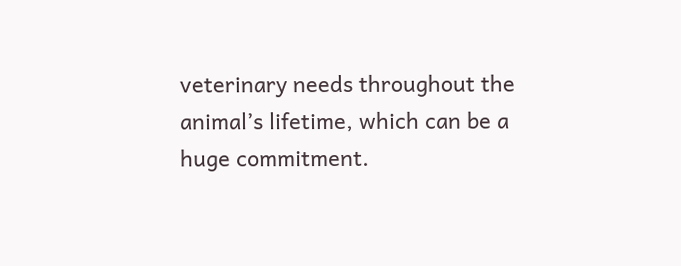veterinary needs throughout the animal’s lifetime, which can be a huge commitment.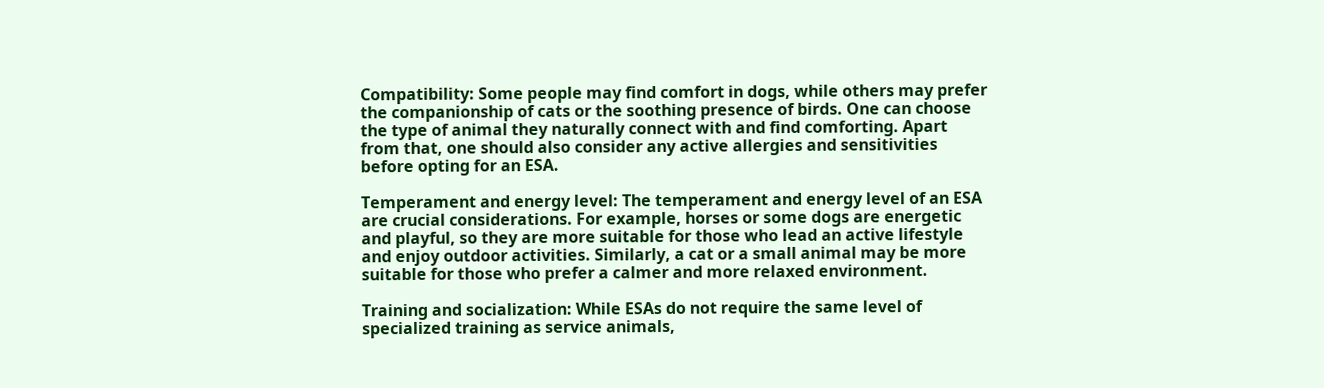Compatibility: Some people may find comfort in dogs, while others may prefer the companionship of cats or the soothing presence of birds. One can choose the type of animal they naturally connect with and find comforting. Apart from that, one should also consider any active allergies and sensitivities before opting for an ESA.

Temperament and energy level: The temperament and energy level of an ESA are crucial considerations. For example, horses or some dogs are energetic and playful, so they are more suitable for those who lead an active lifestyle and enjoy outdoor activities. Similarly, a cat or a small animal may be more suitable for those who prefer a calmer and more relaxed environment.

Training and socialization: While ESAs do not require the same level of specialized training as service animals,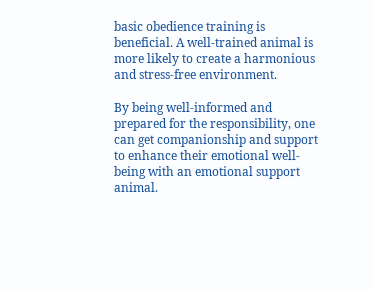basic obedience training is beneficial. A well-trained animal is more likely to create a harmonious and stress-free environment.

By being well-informed and prepared for the responsibility, one can get companionship and support to enhance their emotional well-being with an emotional support animal.